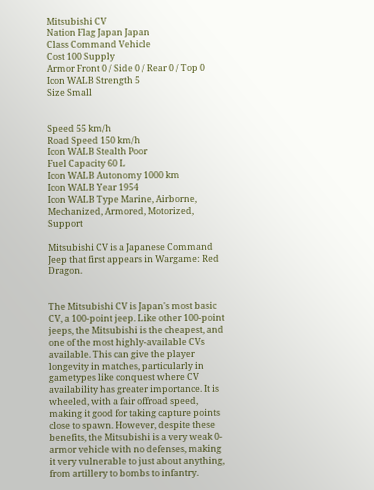Mitsubishi CV
Nation Flag Japan Japan
Class Command Vehicle
Cost 100 Supply
Armor Front 0 / Side 0 / Rear 0 / Top 0
Icon WALB Strength 5
Size Small


Speed 55 km/h
Road Speed 150 km/h
Icon WALB Stealth Poor
Fuel Capacity 60 L
Icon WALB Autonomy 1000 km
Icon WALB Year 1954
Icon WALB Type Marine, Airborne, Mechanized, Armored, Motorized, Support

Mitsubishi CV is a Japanese Command Jeep that first appears in Wargame: Red Dragon.


The Mitsubishi CV is Japan's most basic CV, a 100-point jeep. Like other 100-point jeeps, the Mitsubishi is the cheapest, and one of the most highly-available CVs available. This can give the player longevity in matches, particularly in gametypes like conquest where CV availability has greater importance. It is wheeled, with a fair offroad speed, making it good for taking capture points close to spawn. However, despite these benefits, the Mitsubishi is a very weak 0-armor vehicle with no defenses, making it very vulnerable to just about anything, from artillery to bombs to infantry.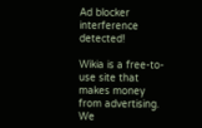Ad blocker interference detected!

Wikia is a free-to-use site that makes money from advertising. We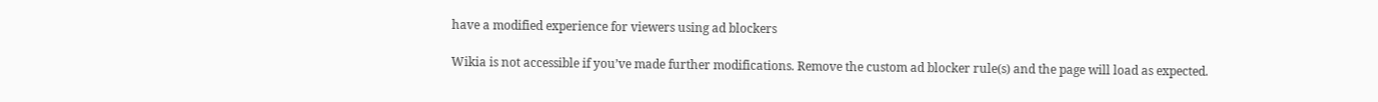have a modified experience for viewers using ad blockers

Wikia is not accessible if you’ve made further modifications. Remove the custom ad blocker rule(s) and the page will load as expected.